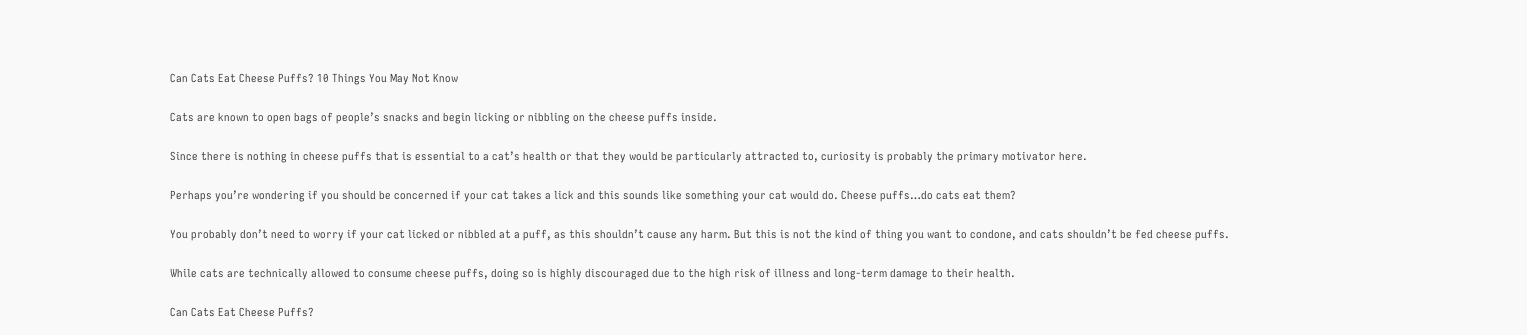Can Cats Eat Cheese Puffs? 10 Things You May Not Know

Cats are known to open bags of people’s snacks and begin licking or nibbling on the cheese puffs inside.

Since there is nothing in cheese puffs that is essential to a cat’s health or that they would be particularly attracted to, curiosity is probably the primary motivator here.

Perhaps you’re wondering if you should be concerned if your cat takes a lick and this sounds like something your cat would do. Cheese puffs…do cats eat them?

You probably don’t need to worry if your cat licked or nibbled at a puff, as this shouldn’t cause any harm. But this is not the kind of thing you want to condone, and cats shouldn’t be fed cheese puffs.

While cats are technically allowed to consume cheese puffs, doing so is highly discouraged due to the high risk of illness and long-term damage to their health.

Can Cats Eat Cheese Puffs?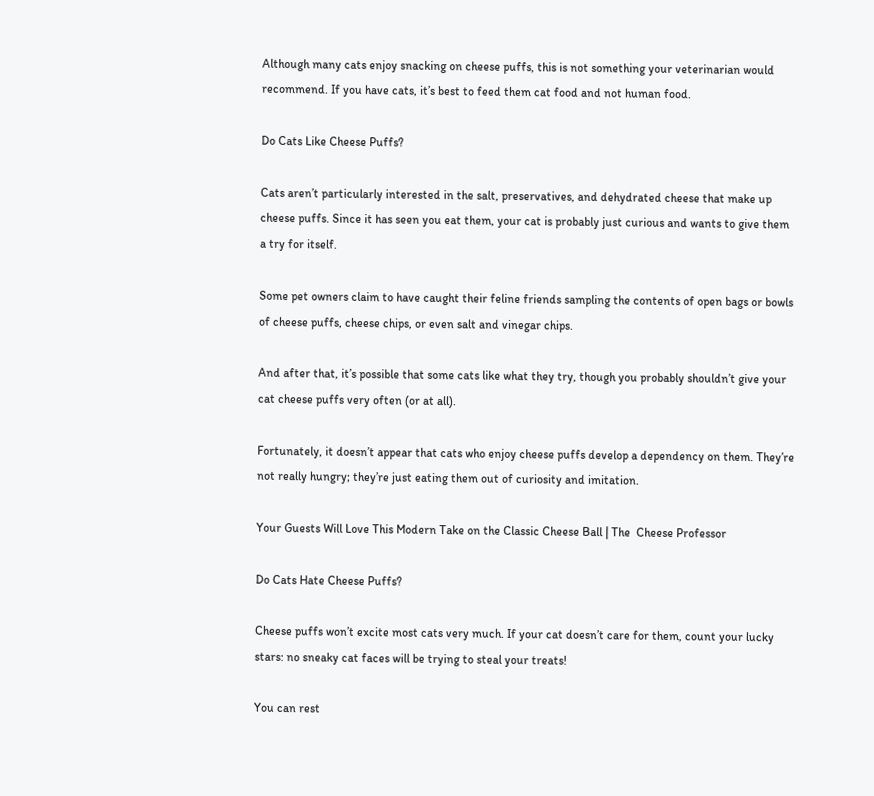Although many cats enjoy snacking on cheese puffs, this is not something your veterinarian would recommend. If you have cats, it’s best to feed them cat food and not human food.

Do Cats Like Cheese Puffs?

Cats aren’t particularly interested in the salt, preservatives, and dehydrated cheese that make up cheese puffs. Since it has seen you eat them, your cat is probably just curious and wants to give them a try for itself.

Some pet owners claim to have caught their feline friends sampling the contents of open bags or bowls of cheese puffs, cheese chips, or even salt and vinegar chips.

And after that, it’s possible that some cats like what they try, though you probably shouldn’t give your cat cheese puffs very often (or at all).

Fortunately, it doesn’t appear that cats who enjoy cheese puffs develop a dependency on them. They’re not really hungry; they’re just eating them out of curiosity and imitation.

Your Guests Will Love This Modern Take on the Classic Cheese Ball | The  Cheese Professor

Do Cats Hate Cheese Puffs?

Cheese puffs won’t excite most cats very much. If your cat doesn’t care for them, count your lucky stars: no sneaky cat faces will be trying to steal your treats!

You can rest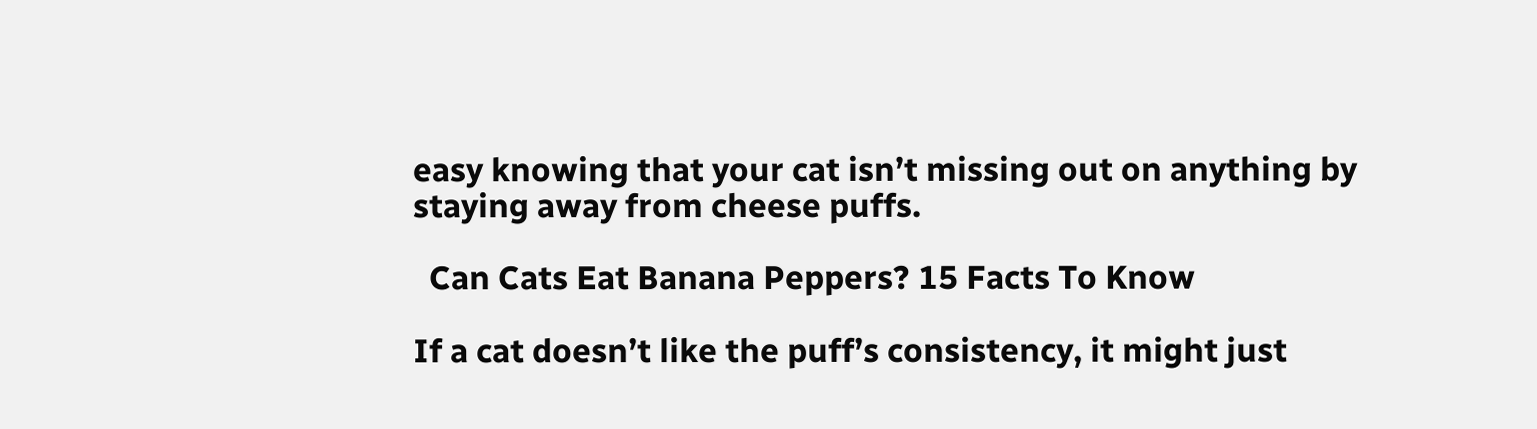easy knowing that your cat isn’t missing out on anything by staying away from cheese puffs.

  Can Cats Eat Banana Peppers? 15 Facts To Know

If a cat doesn’t like the puff’s consistency, it might just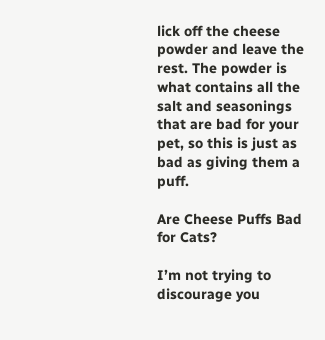lick off the cheese powder and leave the rest. The powder is what contains all the salt and seasonings that are bad for your pet, so this is just as bad as giving them a puff.

Are Cheese Puffs Bad for Cats?

I’m not trying to discourage you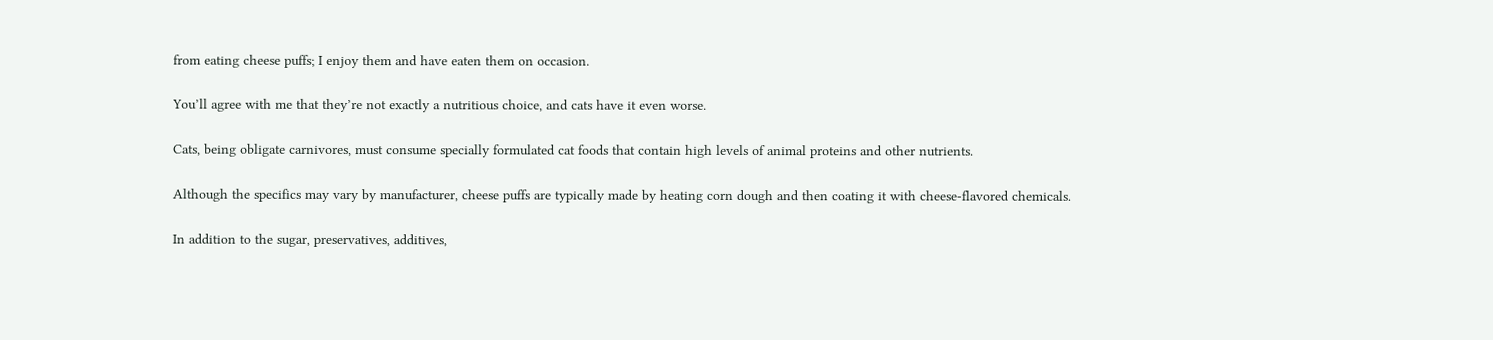from eating cheese puffs; I enjoy them and have eaten them on occasion.

You’ll agree with me that they’re not exactly a nutritious choice, and cats have it even worse.

Cats, being obligate carnivores, must consume specially formulated cat foods that contain high levels of animal proteins and other nutrients.

Although the specifics may vary by manufacturer, cheese puffs are typically made by heating corn dough and then coating it with cheese-flavored chemicals.

In addition to the sugar, preservatives, additives,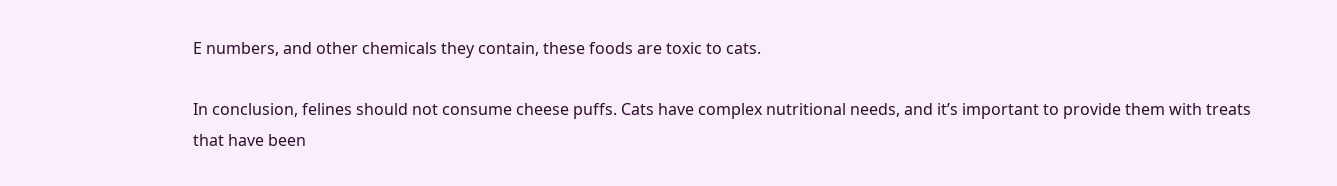E numbers, and other chemicals they contain, these foods are toxic to cats.

In conclusion, felines should not consume cheese puffs. Cats have complex nutritional needs, and it’s important to provide them with treats that have been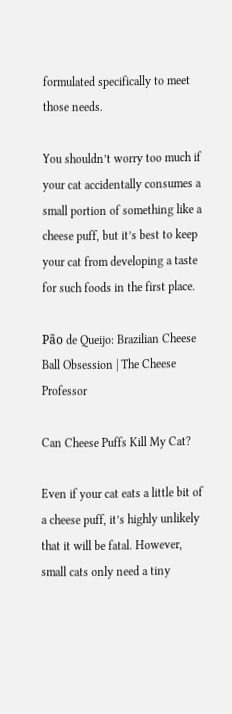formulated specifically to meet those needs.

You shouldn’t worry too much if your cat accidentally consumes a small portion of something like a cheese puff, but it’s best to keep your cat from developing a taste for such foods in the first place.

Pão de Queijo: Brazilian Cheese Ball Obsession | The Cheese Professor

Can Cheese Puffs Kill My Cat?

Even if your cat eats a little bit of a cheese puff, it’s highly unlikely that it will be fatal. However, small cats only need a tiny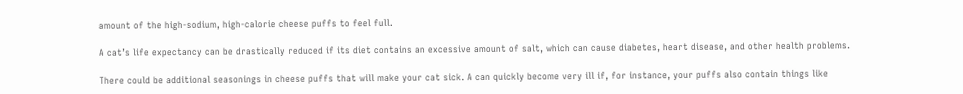amount of the high-sodium, high-calorie cheese puffs to feel full.

A cat’s life expectancy can be drastically reduced if its diet contains an excessive amount of salt, which can cause diabetes, heart disease, and other health problems.

There could be additional seasonings in cheese puffs that will make your cat sick. A can quickly become very ill if, for instance, your puffs also contain things like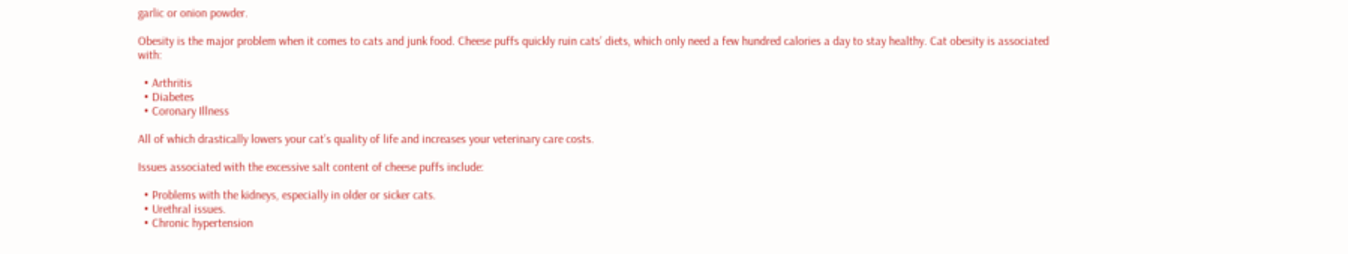garlic or onion powder.

Obesity is the major problem when it comes to cats and junk food. Cheese puffs quickly ruin cats’ diets, which only need a few hundred calories a day to stay healthy. Cat obesity is associated with:

  • Arthritis
  • Diabetes
  • Coronary Illness

All of which drastically lowers your cat’s quality of life and increases your veterinary care costs.

Issues associated with the excessive salt content of cheese puffs include:

  • Problems with the kidneys, especially in older or sicker cats.
  • Urethral issues.
  • Chronic hypertension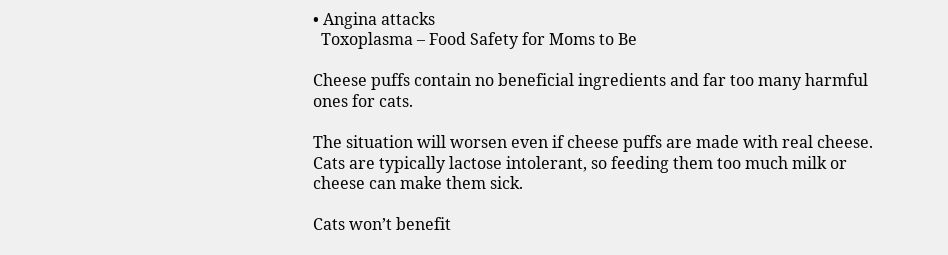• Angina attacks
  Toxoplasma – Food Safety for Moms to Be

Cheese puffs contain no beneficial ingredients and far too many harmful ones for cats.

The situation will worsen even if cheese puffs are made with real cheese. Cats are typically lactose intolerant, so feeding them too much milk or cheese can make them sick.

Cats won’t benefit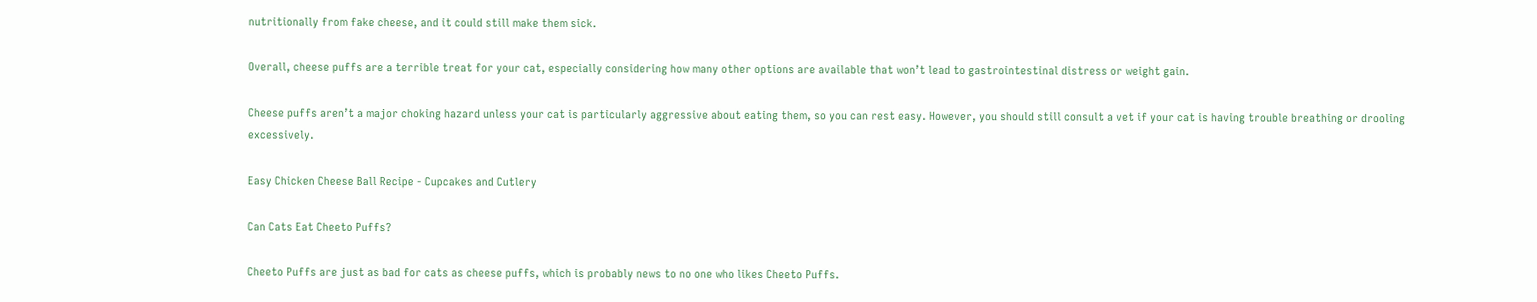nutritionally from fake cheese, and it could still make them sick.

Overall, cheese puffs are a terrible treat for your cat, especially considering how many other options are available that won’t lead to gastrointestinal distress or weight gain.

Cheese puffs aren’t a major choking hazard unless your cat is particularly aggressive about eating them, so you can rest easy. However, you should still consult a vet if your cat is having trouble breathing or drooling excessively.

Easy Chicken Cheese Ball Recipe - Cupcakes and Cutlery

Can Cats Eat Cheeto Puffs?

Cheeto Puffs are just as bad for cats as cheese puffs, which is probably news to no one who likes Cheeto Puffs.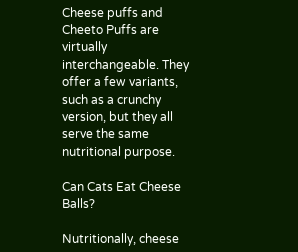Cheese puffs and Cheeto Puffs are virtually interchangeable. They offer a few variants, such as a crunchy version, but they all serve the same nutritional purpose.

Can Cats Eat Cheese Balls?

Nutritionally, cheese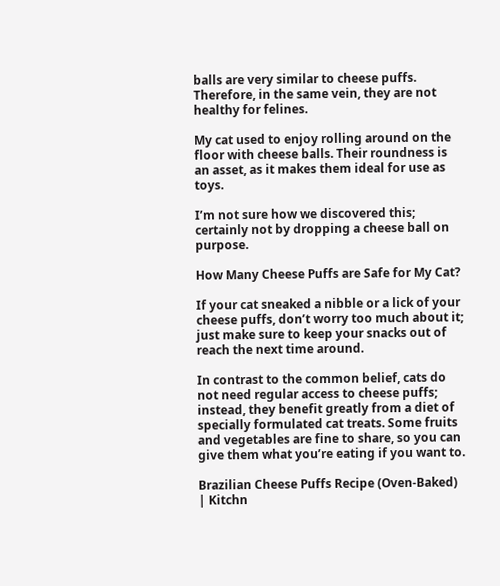balls are very similar to cheese puffs. Therefore, in the same vein, they are not healthy for felines.

My cat used to enjoy rolling around on the floor with cheese balls. Their roundness is an asset, as it makes them ideal for use as toys.

I’m not sure how we discovered this; certainly not by dropping a cheese ball on purpose.

How Many Cheese Puffs are Safe for My Cat?

If your cat sneaked a nibble or a lick of your cheese puffs, don’t worry too much about it; just make sure to keep your snacks out of reach the next time around.

In contrast to the common belief, cats do not need regular access to cheese puffs; instead, they benefit greatly from a diet of specially formulated cat treats. Some fruits and vegetables are fine to share, so you can give them what you’re eating if you want to.

Brazilian Cheese Puffs Recipe (Oven-Baked) | Kitchn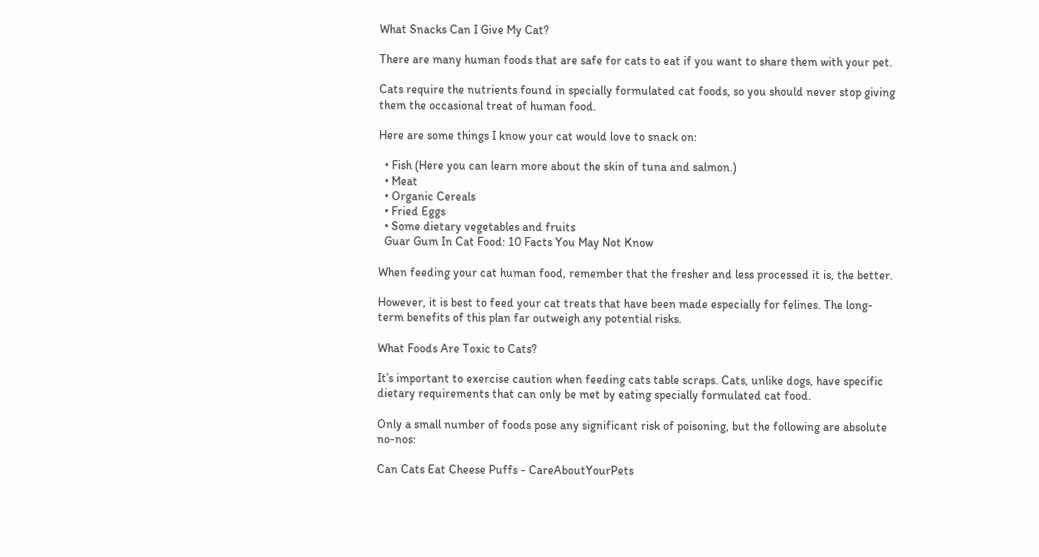What Snacks Can I Give My Cat?

There are many human foods that are safe for cats to eat if you want to share them with your pet.

Cats require the nutrients found in specially formulated cat foods, so you should never stop giving them the occasional treat of human food.

Here are some things I know your cat would love to snack on:

  • Fish (Here you can learn more about the skin of tuna and salmon.)
  • Meat
  • Organic Cereals
  • Fried Eggs
  • Some dietary vegetables and fruits
  Guar Gum In Cat Food: 10 Facts You May Not Know

When feeding your cat human food, remember that the fresher and less processed it is, the better.

However, it is best to feed your cat treats that have been made especially for felines. The long-term benefits of this plan far outweigh any potential risks.

What Foods Are Toxic to Cats?

It’s important to exercise caution when feeding cats table scraps. Cats, unlike dogs, have specific dietary requirements that can only be met by eating specially formulated cat food.

Only a small number of foods pose any significant risk of poisoning, but the following are absolute no-nos:

Can Cats Eat Cheese Puffs - CareAboutYourPets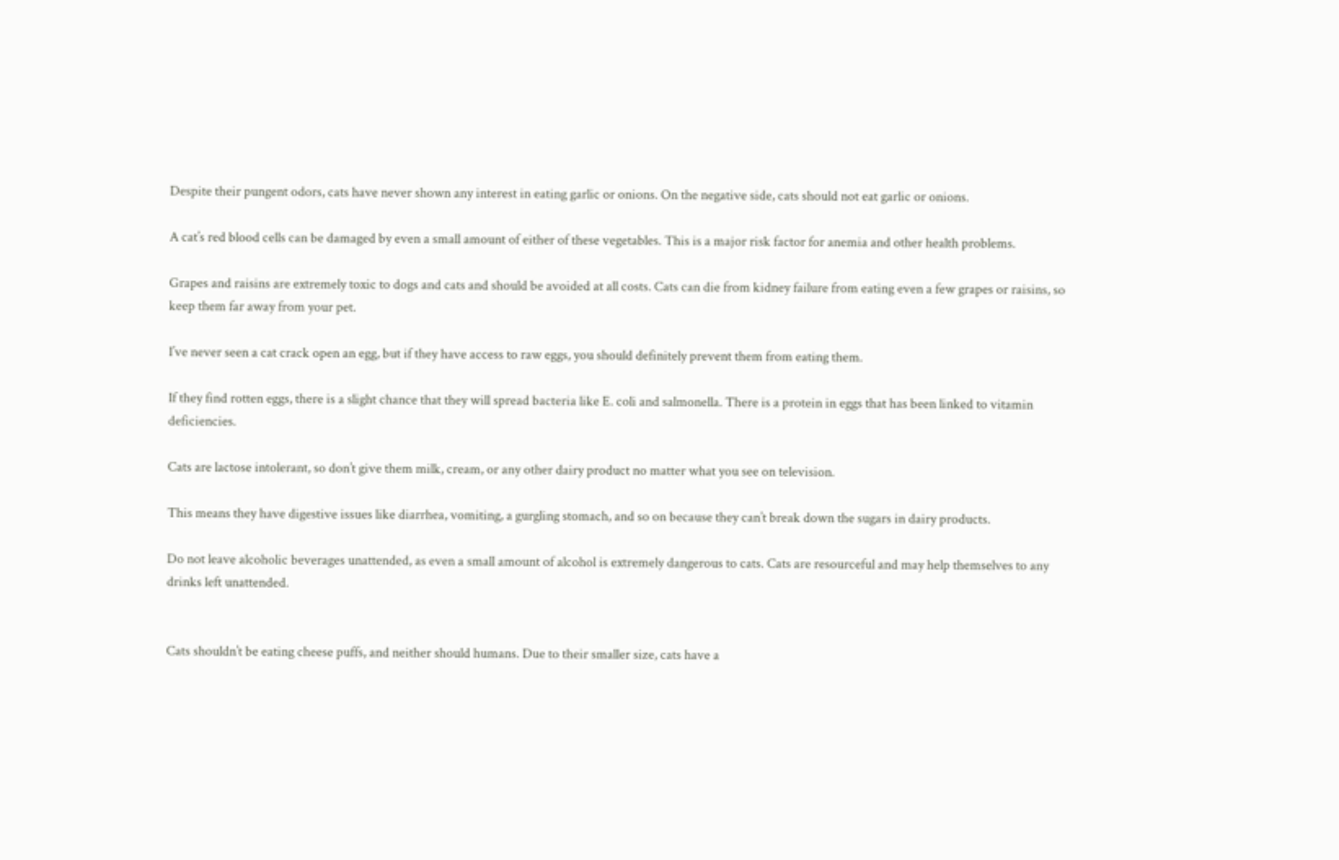Despite their pungent odors, cats have never shown any interest in eating garlic or onions. On the negative side, cats should not eat garlic or onions.

A cat’s red blood cells can be damaged by even a small amount of either of these vegetables. This is a major risk factor for anemia and other health problems.

Grapes and raisins are extremely toxic to dogs and cats and should be avoided at all costs. Cats can die from kidney failure from eating even a few grapes or raisins, so keep them far away from your pet.

I’ve never seen a cat crack open an egg, but if they have access to raw eggs, you should definitely prevent them from eating them.

If they find rotten eggs, there is a slight chance that they will spread bacteria like E. coli and salmonella. There is a protein in eggs that has been linked to vitamin deficiencies.

Cats are lactose intolerant, so don’t give them milk, cream, or any other dairy product no matter what you see on television.

This means they have digestive issues like diarrhea, vomiting, a gurgling stomach, and so on because they can’t break down the sugars in dairy products.

Do not leave alcoholic beverages unattended, as even a small amount of alcohol is extremely dangerous to cats. Cats are resourceful and may help themselves to any drinks left unattended.


Cats shouldn’t be eating cheese puffs, and neither should humans. Due to their smaller size, cats have a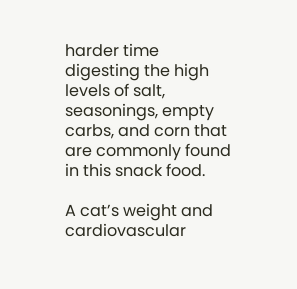harder time digesting the high levels of salt, seasonings, empty carbs, and corn that are commonly found in this snack food.

A cat’s weight and cardiovascular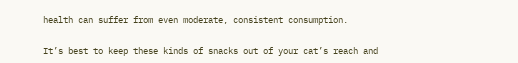health can suffer from even moderate, consistent consumption.

It’s best to keep these kinds of snacks out of your cat’s reach and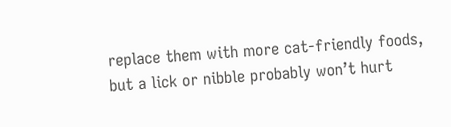replace them with more cat-friendly foods, but a lick or nibble probably won’t hurt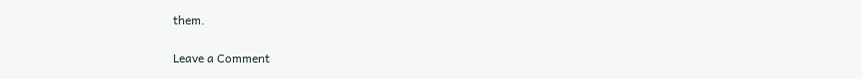them.

Leave a Comment